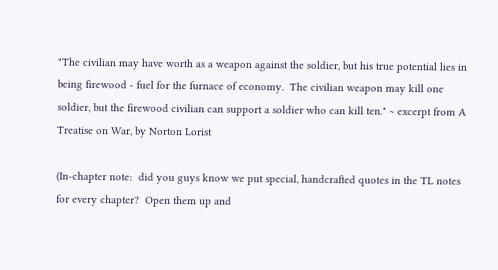"The civilian may have worth as a weapon against the soldier, but his true potential lies in being firewood - fuel for the furnace of economy.  The civilian weapon may kill one soldier, but the firewood civilian can support a soldier who can kill ten." ~ excerpt from A Treatise on War, by Norton Lorist

(In-chapter note:  did you guys know we put special, handcrafted quotes in the TL notes for every chapter?  Open them up and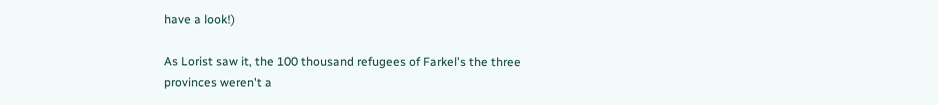have a look!)

As Lorist saw it, the 100 thousand refugees of Farkel's the three provinces weren't a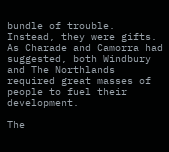bundle of trouble. Instead, they were gifts. As Charade and Camorra had suggested, both Windbury and The Northlands required great masses of people to fuel their development.

The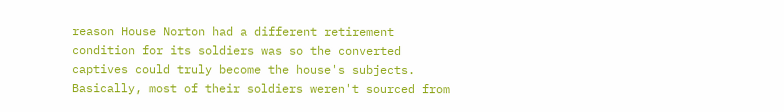reason House Norton had a different retirement condition for its soldiers was so the converted captives could truly become the house's subjects. Basically, most of their soldiers weren't sourced from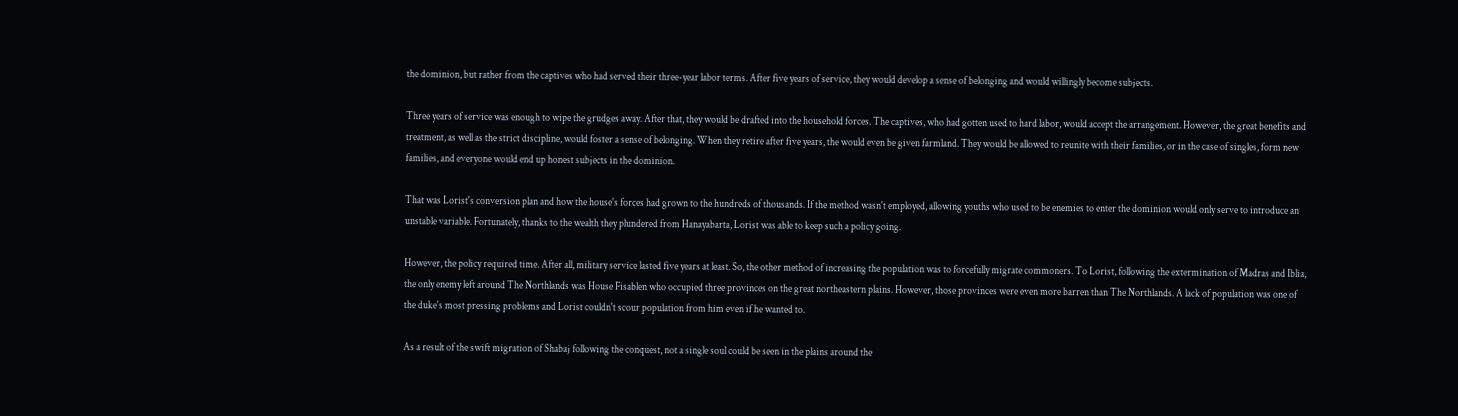the dominion, but rather from the captives who had served their three-year labor terms. After five years of service, they would develop a sense of belonging and would willingly become subjects.

Three years of service was enough to wipe the grudges away. After that, they would be drafted into the household forces. The captives, who had gotten used to hard labor, would accept the arrangement. However, the great benefits and treatment, as well as the strict discipline, would foster a sense of belonging. When they retire after five years, the would even be given farmland. They would be allowed to reunite with their families, or in the case of singles, form new families, and everyone would end up honest subjects in the dominion.

That was Lorist's conversion plan and how the house's forces had grown to the hundreds of thousands. If the method wasn't employed, allowing youths who used to be enemies to enter the dominion would only serve to introduce an unstable variable. Fortunately, thanks to the wealth they plundered from Hanayabarta, Lorist was able to keep such a policy going.

However, the policy required time. After all, military service lasted five years at least. So, the other method of increasing the population was to forcefully migrate commoners. To Lorist, following the extermination of Madras and Iblia, the only enemy left around The Northlands was House Fisablen who occupied three provinces on the great northeastern plains. However, those provinces were even more barren than The Northlands. A lack of population was one of the duke's most pressing problems and Lorist couldn't scour population from him even if he wanted to.

As a result of the swift migration of Shabaj following the conquest, not a single soul could be seen in the plains around the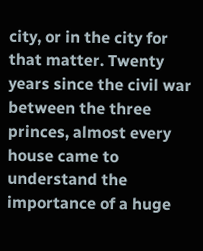city, or in the city for that matter. Twenty years since the civil war between the three princes, almost every house came to understand the importance of a huge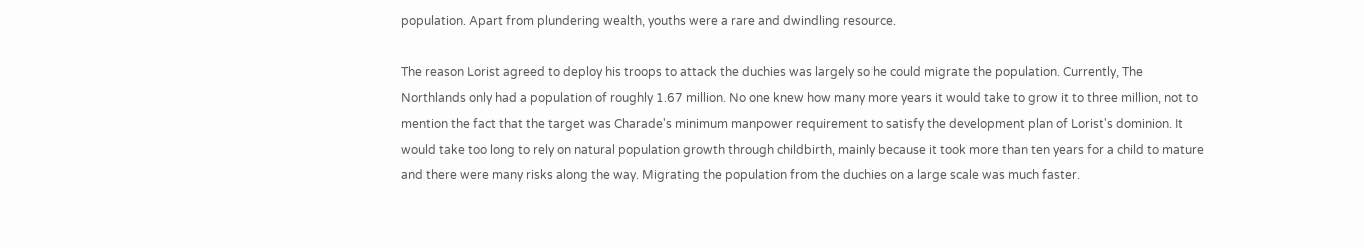population. Apart from plundering wealth, youths were a rare and dwindling resource.

The reason Lorist agreed to deploy his troops to attack the duchies was largely so he could migrate the population. Currently, The Northlands only had a population of roughly 1.67 million. No one knew how many more years it would take to grow it to three million, not to mention the fact that the target was Charade's minimum manpower requirement to satisfy the development plan of Lorist's dominion. It would take too long to rely on natural population growth through childbirth, mainly because it took more than ten years for a child to mature and there were many risks along the way. Migrating the population from the duchies on a large scale was much faster.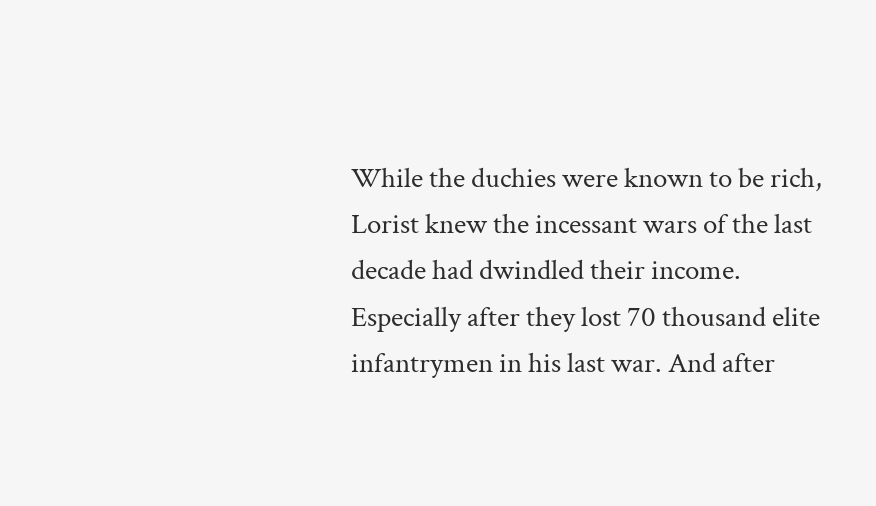While the duchies were known to be rich, Lorist knew the incessant wars of the last decade had dwindled their income. Especially after they lost 70 thousand elite infantrymen in his last war. And after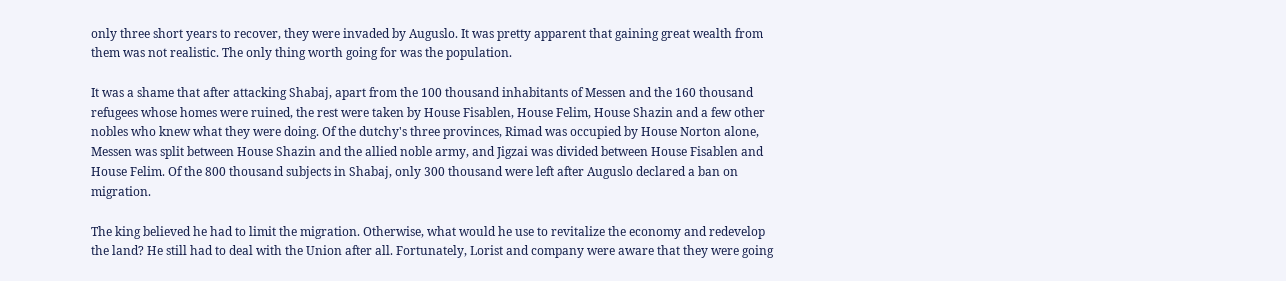only three short years to recover, they were invaded by Auguslo. It was pretty apparent that gaining great wealth from them was not realistic. The only thing worth going for was the population.

It was a shame that after attacking Shabaj, apart from the 100 thousand inhabitants of Messen and the 160 thousand refugees whose homes were ruined, the rest were taken by House Fisablen, House Felim, House Shazin and a few other nobles who knew what they were doing. Of the dutchy's three provinces, Rimad was occupied by House Norton alone, Messen was split between House Shazin and the allied noble army, and Jigzai was divided between House Fisablen and House Felim. Of the 800 thousand subjects in Shabaj, only 300 thousand were left after Auguslo declared a ban on migration.

The king believed he had to limit the migration. Otherwise, what would he use to revitalize the economy and redevelop the land? He still had to deal with the Union after all. Fortunately, Lorist and company were aware that they were going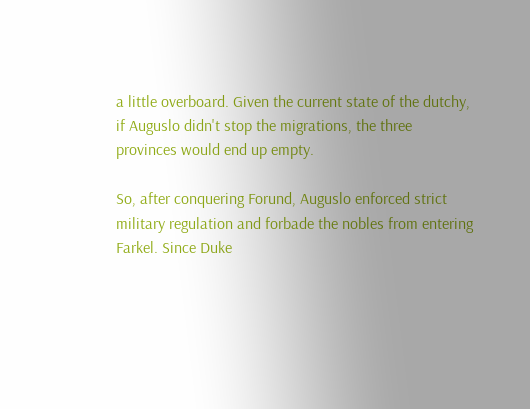a little overboard. Given the current state of the dutchy, if Auguslo didn't stop the migrations, the three provinces would end up empty.

So, after conquering Forund, Auguslo enforced strict military regulation and forbade the nobles from entering Farkel. Since Duke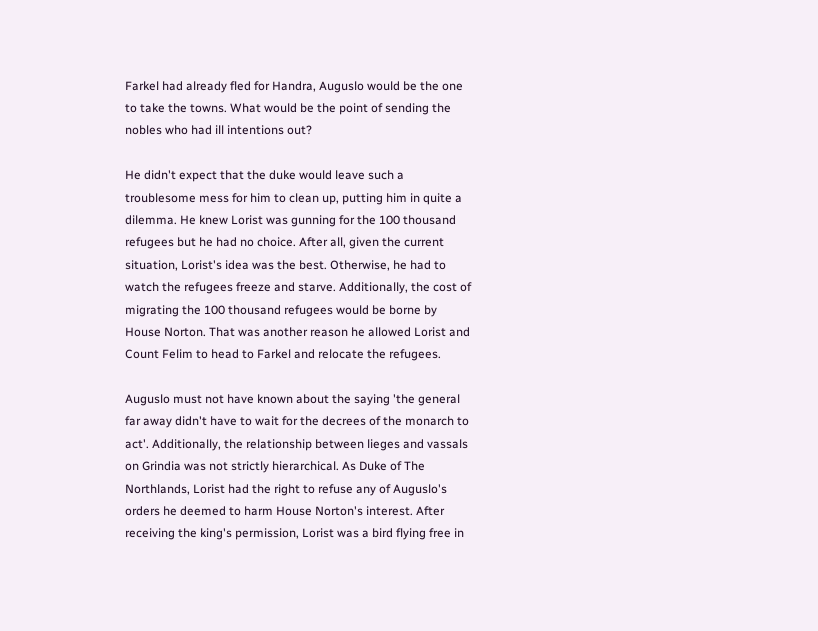Farkel had already fled for Handra, Auguslo would be the one to take the towns. What would be the point of sending the nobles who had ill intentions out?

He didn't expect that the duke would leave such a troublesome mess for him to clean up, putting him in quite a dilemma. He knew Lorist was gunning for the 100 thousand refugees but he had no choice. After all, given the current situation, Lorist's idea was the best. Otherwise, he had to watch the refugees freeze and starve. Additionally, the cost of migrating the 100 thousand refugees would be borne by House Norton. That was another reason he allowed Lorist and Count Felim to head to Farkel and relocate the refugees.

Auguslo must not have known about the saying 'the general far away didn't have to wait for the decrees of the monarch to act'. Additionally, the relationship between lieges and vassals on Grindia was not strictly hierarchical. As Duke of The Northlands, Lorist had the right to refuse any of Auguslo's orders he deemed to harm House Norton's interest. After receiving the king's permission, Lorist was a bird flying free in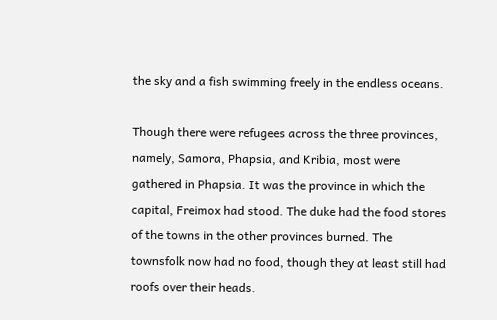the sky and a fish swimming freely in the endless oceans.

Though there were refugees across the three provinces, namely, Samora, Phapsia, and Kribia, most were gathered in Phapsia. It was the province in which the capital, Freimox had stood. The duke had the food stores of the towns in the other provinces burned. The townsfolk now had no food, though they at least still had roofs over their heads.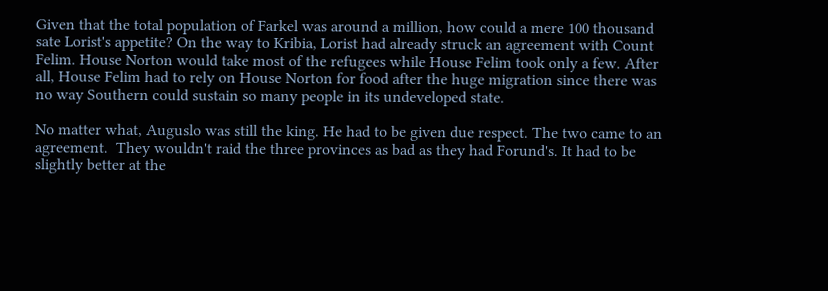Given that the total population of Farkel was around a million, how could a mere 100 thousand sate Lorist's appetite? On the way to Kribia, Lorist had already struck an agreement with Count Felim. House Norton would take most of the refugees while House Felim took only a few. After all, House Felim had to rely on House Norton for food after the huge migration since there was no way Southern could sustain so many people in its undeveloped state.

No matter what, Auguslo was still the king. He had to be given due respect. The two came to an agreement.  They wouldn't raid the three provinces as bad as they had Forund's. It had to be slightly better at the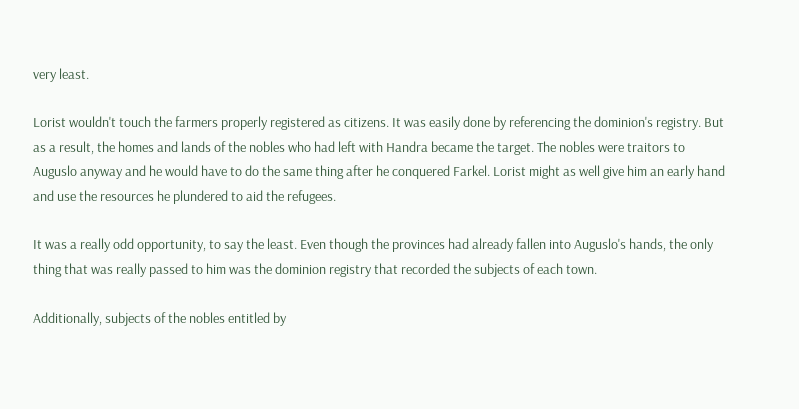very least.

Lorist wouldn't touch the farmers properly registered as citizens. It was easily done by referencing the dominion's registry. But as a result, the homes and lands of the nobles who had left with Handra became the target. The nobles were traitors to Auguslo anyway and he would have to do the same thing after he conquered Farkel. Lorist might as well give him an early hand and use the resources he plundered to aid the refugees.

It was a really odd opportunity, to say the least. Even though the provinces had already fallen into Auguslo's hands, the only thing that was really passed to him was the dominion registry that recorded the subjects of each town.

Additionally, subjects of the nobles entitled by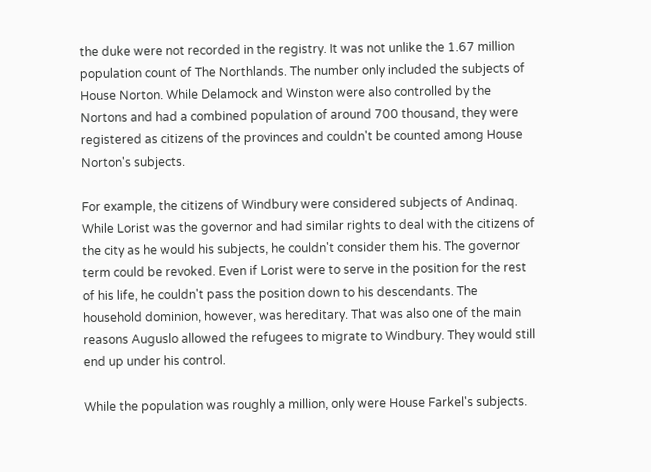the duke were not recorded in the registry. It was not unlike the 1.67 million population count of The Northlands. The number only included the subjects of House Norton. While Delamock and Winston were also controlled by the Nortons and had a combined population of around 700 thousand, they were registered as citizens of the provinces and couldn't be counted among House Norton's subjects.

For example, the citizens of Windbury were considered subjects of Andinaq. While Lorist was the governor and had similar rights to deal with the citizens of the city as he would his subjects, he couldn't consider them his. The governor term could be revoked. Even if Lorist were to serve in the position for the rest of his life, he couldn't pass the position down to his descendants. The household dominion, however, was hereditary. That was also one of the main reasons Auguslo allowed the refugees to migrate to Windbury. They would still end up under his control.

While the population was roughly a million, only were House Farkel's subjects.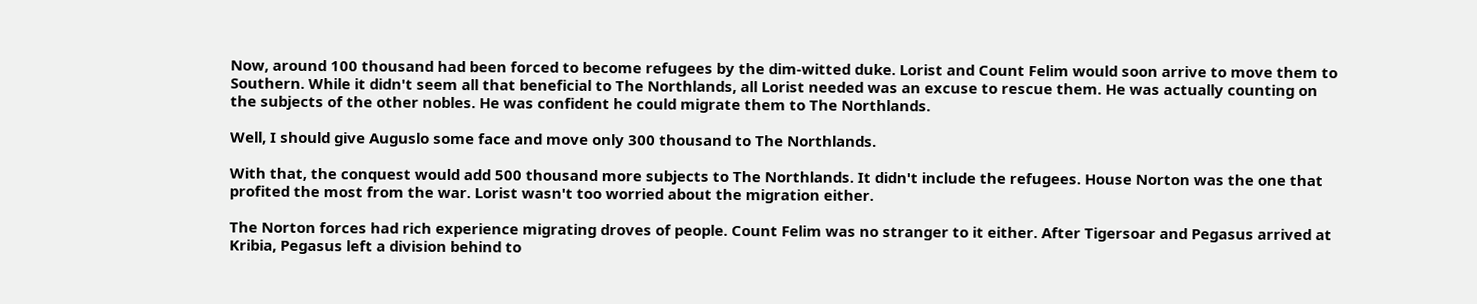Now, around 100 thousand had been forced to become refugees by the dim-witted duke. Lorist and Count Felim would soon arrive to move them to Southern. While it didn't seem all that beneficial to The Northlands, all Lorist needed was an excuse to rescue them. He was actually counting on the subjects of the other nobles. He was confident he could migrate them to The Northlands.

Well, I should give Auguslo some face and move only 300 thousand to The Northlands.

With that, the conquest would add 500 thousand more subjects to The Northlands. It didn't include the refugees. House Norton was the one that profited the most from the war. Lorist wasn't too worried about the migration either.

The Norton forces had rich experience migrating droves of people. Count Felim was no stranger to it either. After Tigersoar and Pegasus arrived at Kribia, Pegasus left a division behind to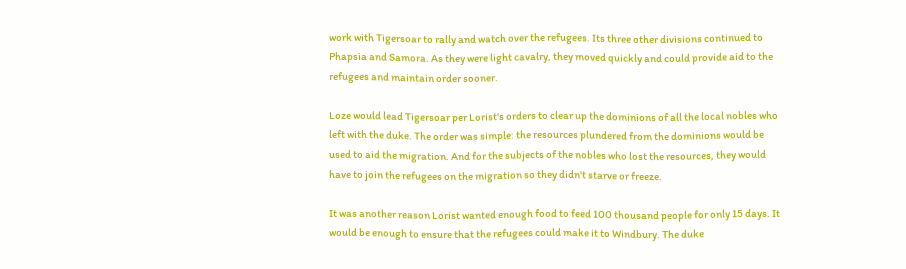work with Tigersoar to rally and watch over the refugees. Its three other divisions continued to Phapsia and Samora. As they were light cavalry, they moved quickly and could provide aid to the refugees and maintain order sooner.

Loze would lead Tigersoar per Lorist's orders to clear up the dominions of all the local nobles who left with the duke. The order was simple: the resources plundered from the dominions would be used to aid the migration. And for the subjects of the nobles who lost the resources, they would have to join the refugees on the migration so they didn't starve or freeze.

It was another reason Lorist wanted enough food to feed 100 thousand people for only 15 days. It would be enough to ensure that the refugees could make it to Windbury. The duke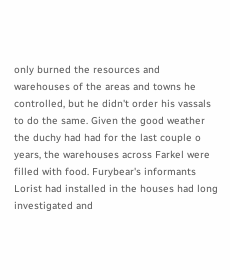only burned the resources and warehouses of the areas and towns he controlled, but he didn't order his vassals to do the same. Given the good weather the duchy had had for the last couple o years, the warehouses across Farkel were filled with food. Furybear's informants Lorist had installed in the houses had long investigated and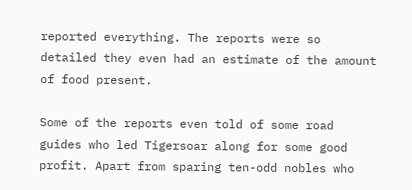reported everything. The reports were so detailed they even had an estimate of the amount of food present.

Some of the reports even told of some road guides who led Tigersoar along for some good profit. Apart from sparing ten-odd nobles who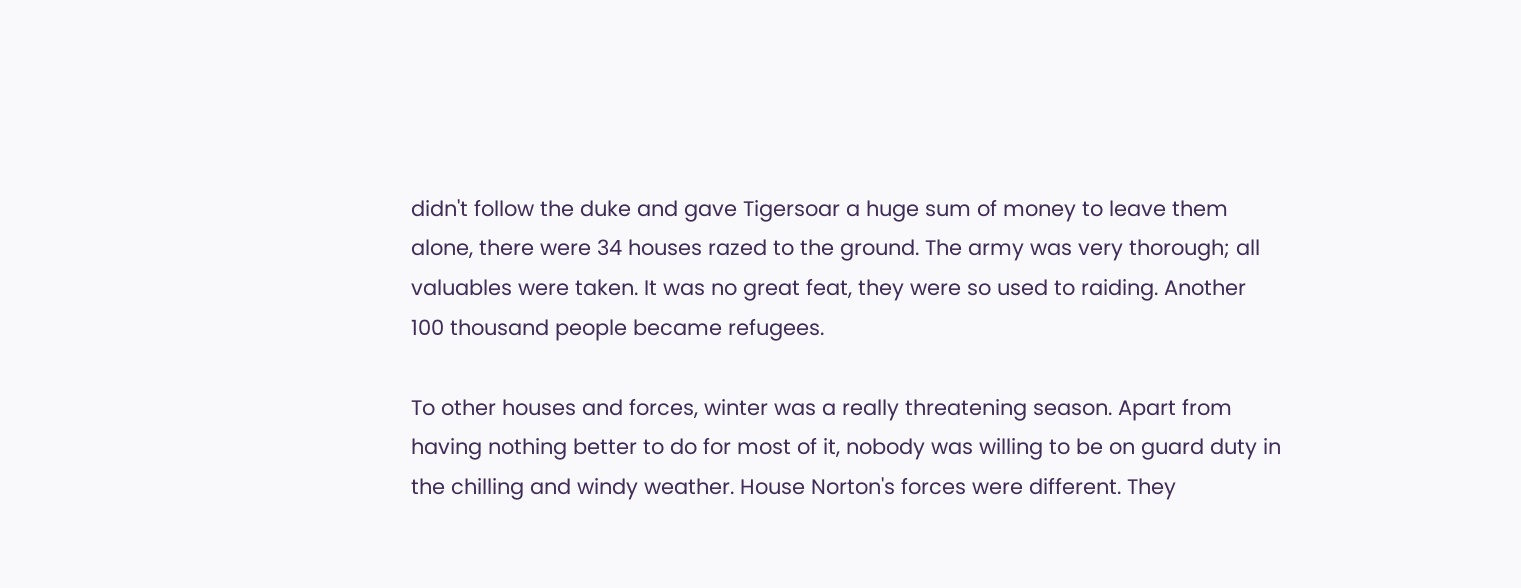didn't follow the duke and gave Tigersoar a huge sum of money to leave them alone, there were 34 houses razed to the ground. The army was very thorough; all valuables were taken. It was no great feat, they were so used to raiding. Another 100 thousand people became refugees.

To other houses and forces, winter was a really threatening season. Apart from having nothing better to do for most of it, nobody was willing to be on guard duty in the chilling and windy weather. House Norton's forces were different. They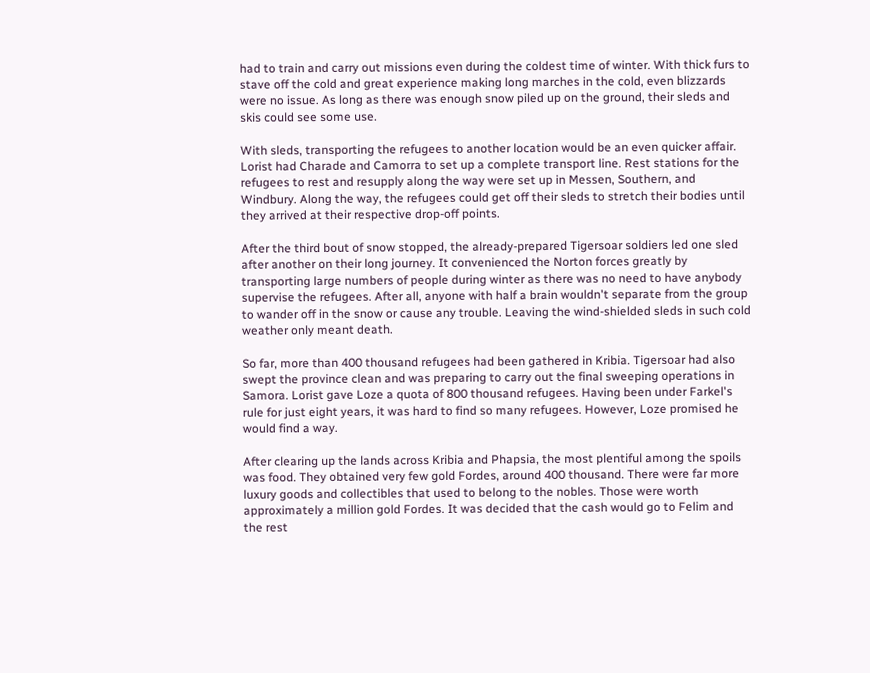had to train and carry out missions even during the coldest time of winter. With thick furs to stave off the cold and great experience making long marches in the cold, even blizzards were no issue. As long as there was enough snow piled up on the ground, their sleds and skis could see some use.

With sleds, transporting the refugees to another location would be an even quicker affair. Lorist had Charade and Camorra to set up a complete transport line. Rest stations for the refugees to rest and resupply along the way were set up in Messen, Southern, and Windbury. Along the way, the refugees could get off their sleds to stretch their bodies until they arrived at their respective drop-off points.

After the third bout of snow stopped, the already-prepared Tigersoar soldiers led one sled after another on their long journey. It convenienced the Norton forces greatly by transporting large numbers of people during winter as there was no need to have anybody supervise the refugees. After all, anyone with half a brain wouldn't separate from the group to wander off in the snow or cause any trouble. Leaving the wind-shielded sleds in such cold weather only meant death.

So far, more than 400 thousand refugees had been gathered in Kribia. Tigersoar had also swept the province clean and was preparing to carry out the final sweeping operations in Samora. Lorist gave Loze a quota of 800 thousand refugees. Having been under Farkel's rule for just eight years, it was hard to find so many refugees. However, Loze promised he would find a way.

After clearing up the lands across Kribia and Phapsia, the most plentiful among the spoils was food. They obtained very few gold Fordes, around 400 thousand. There were far more luxury goods and collectibles that used to belong to the nobles. Those were worth approximately a million gold Fordes. It was decided that the cash would go to Felim and the rest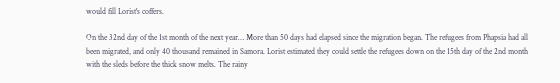would fill Lorist's coffers.

On the 32nd day of the 1st month of the next year… More than 50 days had elapsed since the migration began. The refugees from Phapsia had all been migrated, and only 40 thousand remained in Samora. Lorist estimated they could settle the refugees down on the 15th day of the 2nd month with the sleds before the thick snow melts. The rainy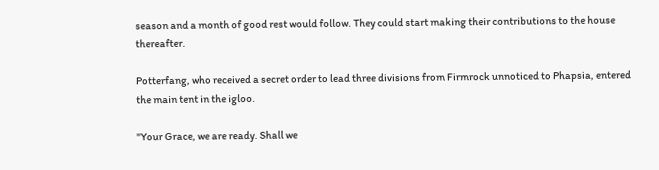season and a month of good rest would follow. They could start making their contributions to the house thereafter.

Potterfang, who received a secret order to lead three divisions from Firmrock unnoticed to Phapsia, entered the main tent in the igloo.

"Your Grace, we are ready. Shall we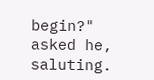begin?" asked he, saluting.